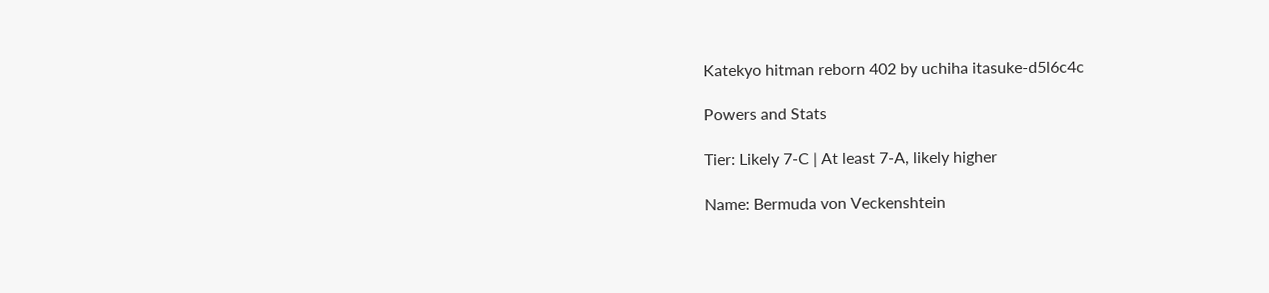Katekyo hitman reborn 402 by uchiha itasuke-d5l6c4c

Powers and Stats

Tier: Likely 7-C | At least 7-A, likely higher

Name: Bermuda von Veckenshtein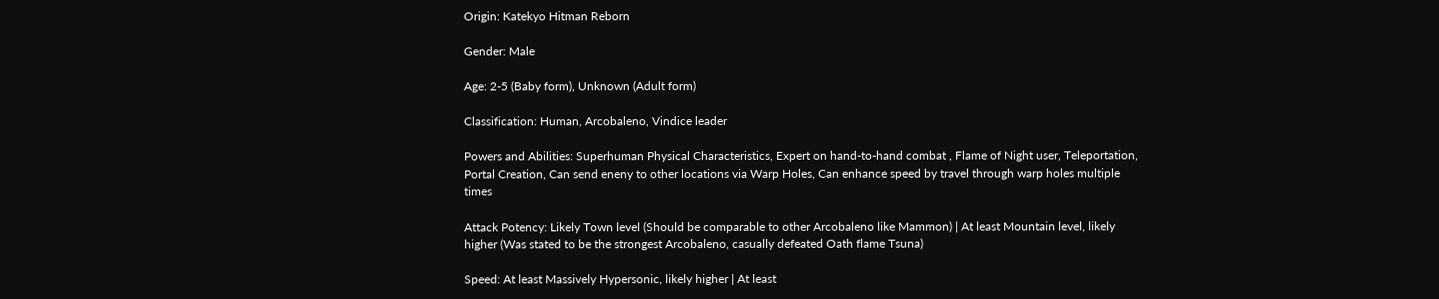Origin: Katekyo Hitman Reborn

Gender: Male

Age: 2-5 (Baby form), Unknown (Adult form)

Classification: Human, Arcobaleno, Vindice leader

Powers and Abilities: Superhuman Physical Characteristics, Expert on hand-to-hand combat , Flame of Night user, Teleportation, Portal Creation, Can send eneny to other locations via Warp Holes, Can enhance speed by travel through warp holes multiple times

Attack Potency: Likely Town level (Should be comparable to other Arcobaleno like Mammon) | At least Mountain level, likely higher (Was stated to be the strongest Arcobaleno, casually defeated Oath flame Tsuna)

Speed: At least Massively Hypersonic, likely higher | At least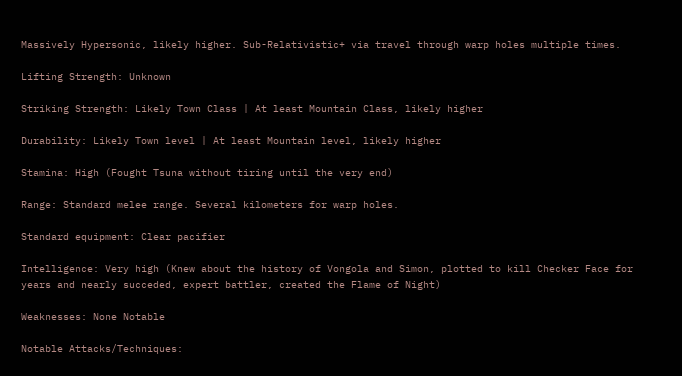Massively Hypersonic, likely higher. Sub-Relativistic+ via travel through warp holes multiple times.

Lifting Strength: Unknown

Striking Strength: Likely Town Class | At least Mountain Class, likely higher

Durability: Likely Town level | At least Mountain level, likely higher

Stamina: High (Fought Tsuna without tiring until the very end)

Range: Standard melee range. Several kilometers for warp holes.

Standard equipment: Clear pacifier

Intelligence: Very high (Knew about the history of Vongola and Simon, plotted to kill Checker Face for years and nearly succeded, expert battler, created the Flame of Night)

Weaknesses: None Notable

Notable Attacks/Techniques: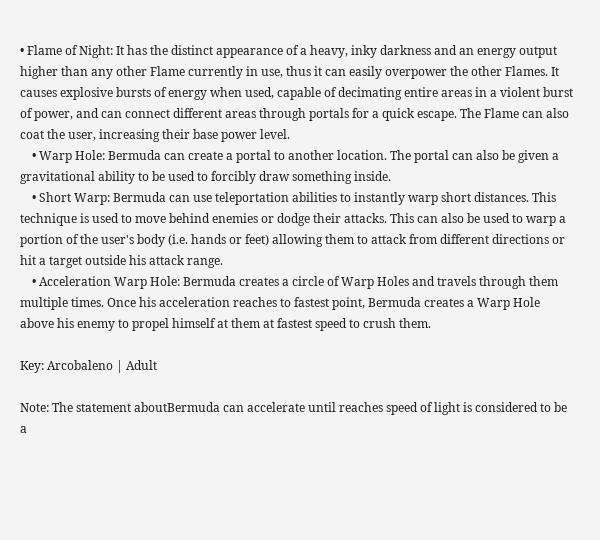• Flame of Night: It has the distinct appearance of a heavy, inky darkness and an energy output higher than any other Flame currently in use, thus it can easily overpower the other Flames. It causes explosive bursts of energy when used, capable of decimating entire areas in a violent burst of power, and can connect different areas through portals for a quick escape. The Flame can also coat the user, increasing their base power level.
    • Warp Hole: Bermuda can create a portal to another location. The portal can also be given a gravitational ability to be used to forcibly draw something inside.
    • Short Warp: Bermuda can use teleportation abilities to instantly warp short distances. This technique is used to move behind enemies or dodge their attacks. This can also be used to warp a portion of the user's body (i.e. hands or feet) allowing them to attack from different directions or hit a target outside his attack range.
    • Acceleration Warp Hole: Bermuda creates a circle of Warp Holes and travels through them multiple times. Once his acceleration reaches to fastest point, Bermuda creates a Warp Hole above his enemy to propel himself at them at fastest speed to crush them.

Key: Arcobaleno | Adult

Note: The statement aboutBermuda can accelerate until reaches speed of light is considered to be a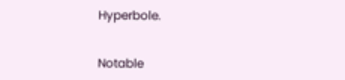Hyperbole.


Notable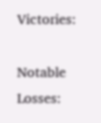Victories:

Notable Losses: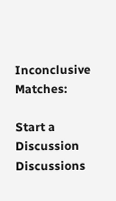Inconclusive Matches:

Start a Discussion Discussions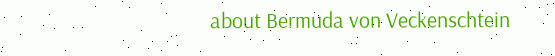about Bermuda von Veckenschtein